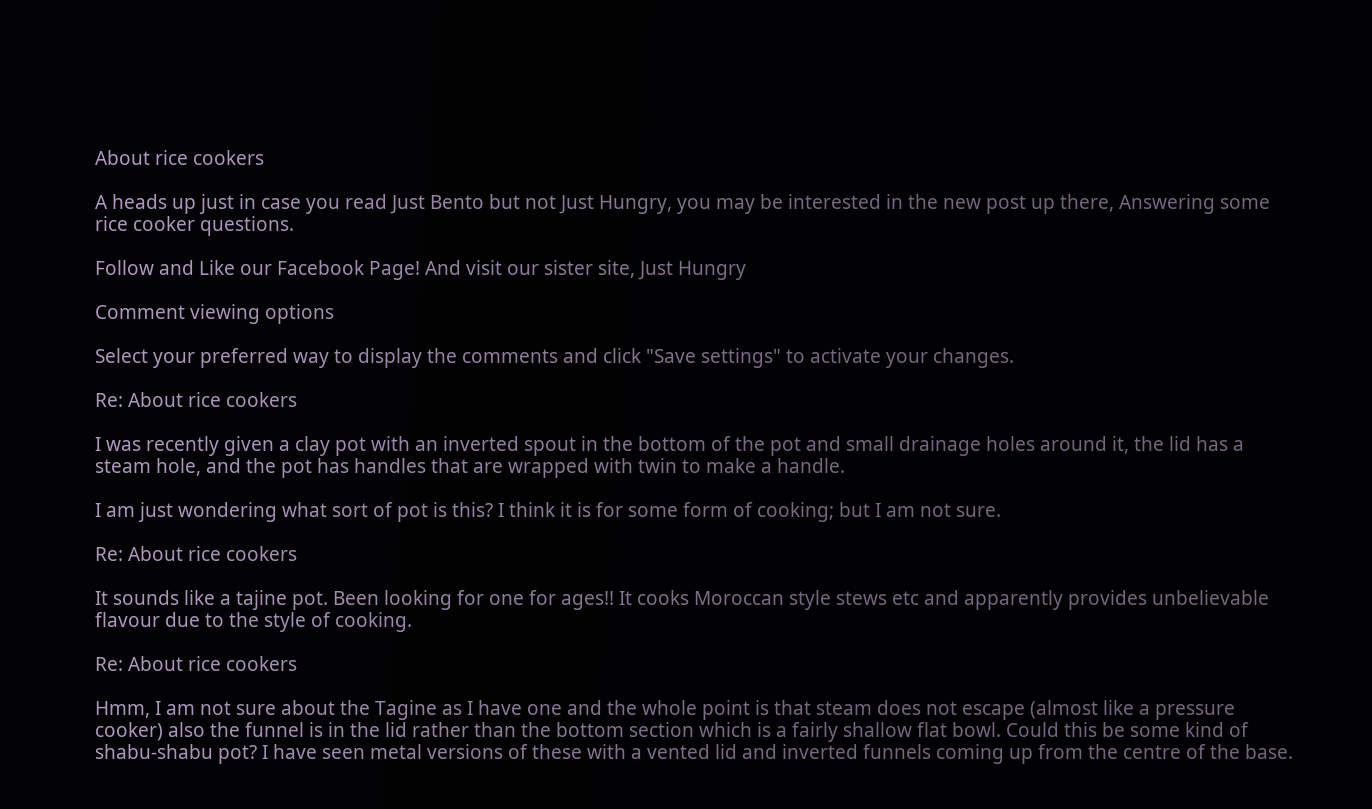About rice cookers

A heads up just in case you read Just Bento but not Just Hungry, you may be interested in the new post up there, Answering some rice cooker questions.

Follow and Like our Facebook Page! And visit our sister site, Just Hungry

Comment viewing options

Select your preferred way to display the comments and click "Save settings" to activate your changes.

Re: About rice cookers

I was recently given a clay pot with an inverted spout in the bottom of the pot and small drainage holes around it, the lid has a steam hole, and the pot has handles that are wrapped with twin to make a handle.

I am just wondering what sort of pot is this? I think it is for some form of cooking; but I am not sure.

Re: About rice cookers

It sounds like a tajine pot. Been looking for one for ages!! It cooks Moroccan style stews etc and apparently provides unbelievable flavour due to the style of cooking.

Re: About rice cookers

Hmm, I am not sure about the Tagine as I have one and the whole point is that steam does not escape (almost like a pressure cooker) also the funnel is in the lid rather than the bottom section which is a fairly shallow flat bowl. Could this be some kind of shabu-shabu pot? I have seen metal versions of these with a vented lid and inverted funnels coming up from the centre of the base.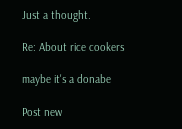Just a thought.

Re: About rice cookers

maybe it's a donabe

Post new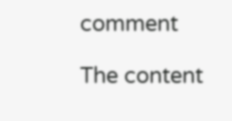comment

The content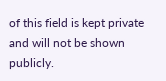of this field is kept private and will not be shown publicly.